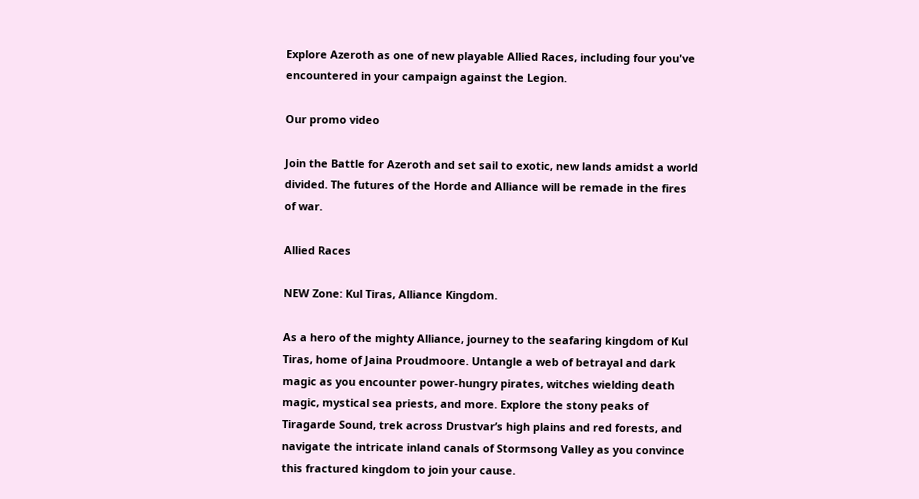Explore Azeroth as one of new playable Allied Races, including four you've encountered in your campaign against the Legion.

Our promo video

Join the Battle for Azeroth and set sail to exotic, new lands amidst a world divided. The futures of the Horde and Alliance will be remade in the fires of war.

Allied Races

NEW Zone: Kul Tiras, Alliance Kingdom.

As a hero of the mighty Alliance, journey to the seafaring kingdom of Kul Tiras, home of Jaina Proudmoore. Untangle a web of betrayal and dark magic as you encounter power-hungry pirates, witches wielding death magic, mystical sea priests, and more. Explore the stony peaks of Tiragarde Sound, trek across Drustvar’s high plains and red forests, and navigate the intricate inland canals of Stormsong Valley as you convince this fractured kingdom to join your cause.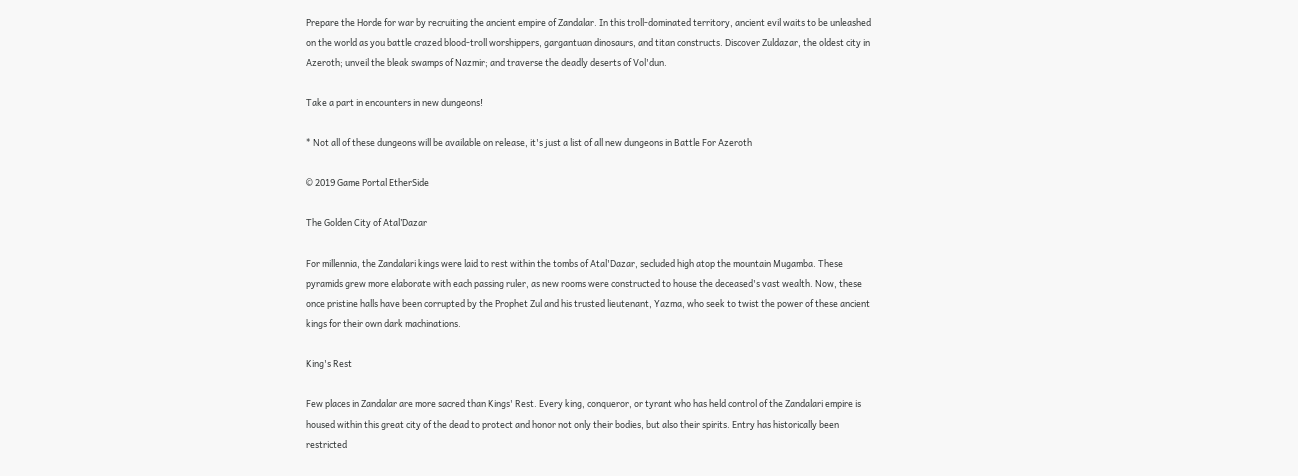Prepare the Horde for war by recruiting the ancient empire of Zandalar. In this troll-dominated territory, ancient evil waits to be unleashed on the world as you battle crazed blood-troll worshippers, gargantuan dinosaurs, and titan constructs. Discover Zuldazar, the oldest city in Azeroth; unveil the bleak swamps of Nazmir; and traverse the deadly deserts of Vol'dun.

Take a part in encounters in new dungeons!

* Not all of these dungeons will be available on release, it's just a list of all new dungeons in Battle For Azeroth

© 2019 Game Portal EtherSide

The Golden City of Atal’Dazar

For millennia, the Zandalari kings were laid to rest within the tombs of Atal'Dazar, secluded high atop the mountain Mugamba. These pyramids grew more elaborate with each passing ruler, as new rooms were constructed to house the deceased's vast wealth. Now, these once pristine halls have been corrupted by the Prophet Zul and his trusted lieutenant, Yazma, who seek to twist the power of these ancient kings for their own dark machinations.

King's Rest

Few places in Zandalar are more sacred than Kings' Rest. Every king, conqueror, or tyrant who has held control of the Zandalari empire is housed within this great city of the dead to protect and honor not only their bodies, but also their spirits. Entry has historically been restricted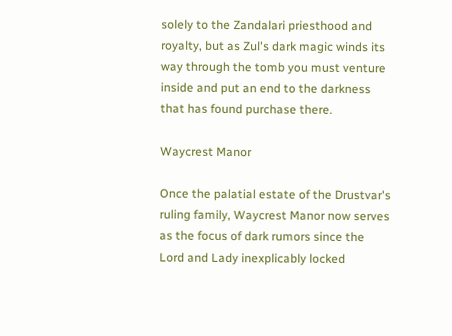solely to the Zandalari priesthood and royalty, but as Zul's dark magic winds its way through the tomb you must venture inside and put an end to the darkness that has found purchase there.

Waycrest Manor

Once the palatial estate of the Drustvar's ruling family, Waycrest Manor now serves as the focus of dark rumors since the Lord and Lady inexplicably locked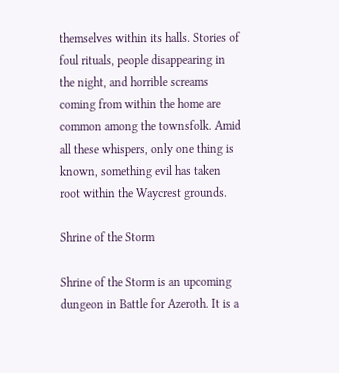themselves within its halls. Stories of foul rituals, people disappearing in the night, and horrible screams coming from within the home are common among the townsfolk. Amid all these whispers, only one thing is known, something evil has taken root within the Waycrest grounds.

Shrine of the Storm

Shrine of the Storm is an upcoming dungeon in Battle for Azeroth. It is a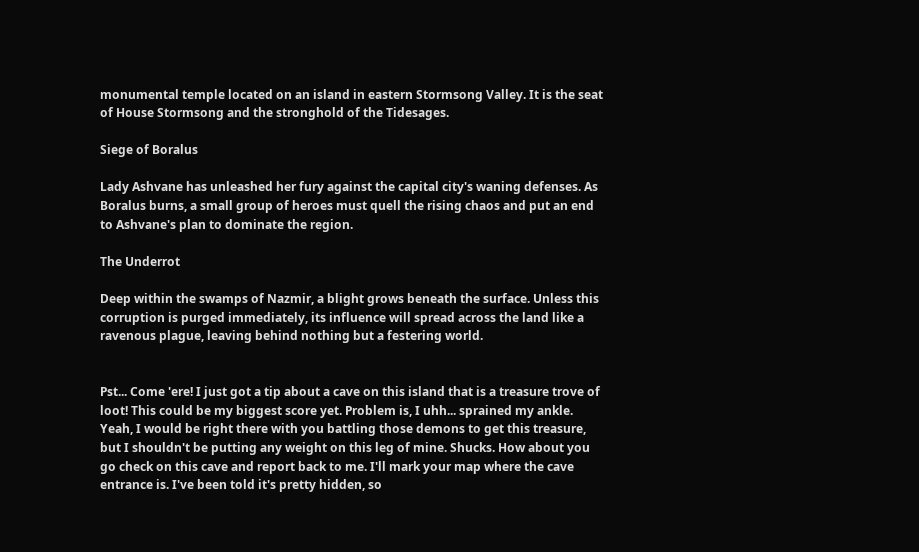monumental temple located on an island in eastern Stormsong Valley. It is the seat of House Stormsong and the stronghold of the Tidesages.

Siege of Boralus

Lady Ashvane has unleashed her fury against the capital city's waning defenses. As Boralus burns, a small group of heroes must quell the rising chaos and put an end to Ashvane's plan to dominate the region.

The Underrot

Deep within the swamps of Nazmir, a blight grows beneath the surface. Unless this corruption is purged immediately, its influence will spread across the land like a ravenous plague, leaving behind nothing but a festering world.


Pst... Come 'ere! I just got a tip about a cave on this island that is a treasure trove of loot! This could be my biggest score yet. Problem is, I uhh... sprained my ankle. Yeah, I would be right there with you battling those demons to get this treasure, but I shouldn't be putting any weight on this leg of mine. Shucks. How about you go check on this cave and report back to me. I'll mark your map where the cave entrance is. I've been told it's pretty hidden, so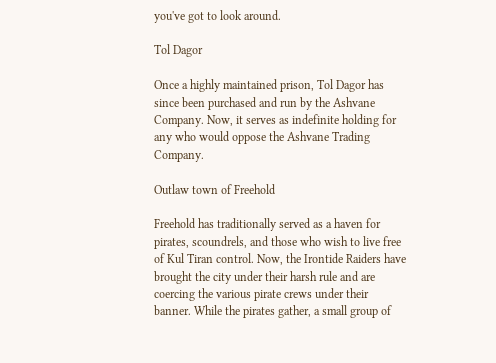you've got to look around.

Tol Dagor

Once a highly maintained prison, Tol Dagor has since been purchased and run by the Ashvane Company. Now, it serves as indefinite holding for any who would oppose the Ashvane Trading Company.

Outlaw town of Freehold

Freehold has traditionally served as a haven for pirates, scoundrels, and those who wish to live free of Kul Tiran control. Now, the Irontide Raiders have brought the city under their harsh rule and are coercing the various pirate crews under their banner. While the pirates gather, a small group of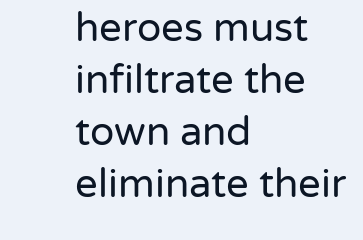heroes must infiltrate the town and eliminate their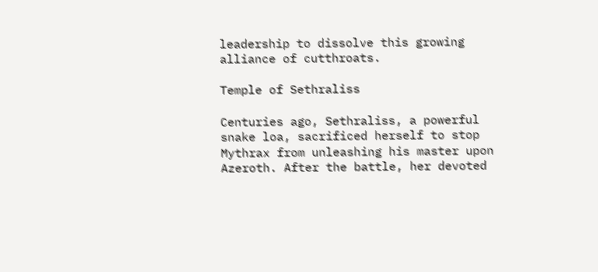leadership to dissolve this growing alliance of cutthroats.

Temple of Sethraliss

Centuries ago, Sethraliss, a powerful snake loa, sacrificed herself to stop Mythrax from unleashing his master upon Azeroth. After the battle, her devoted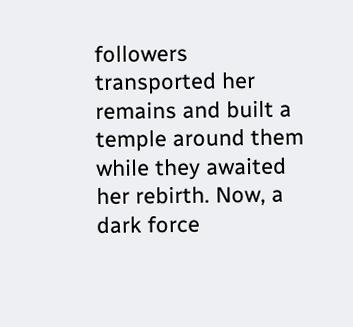followers transported her remains and built a temple around them while they awaited her rebirth. Now, a dark force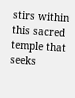stirs within this sacred temple that seeks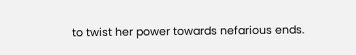to twist her power towards nefarious ends.